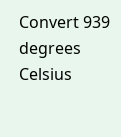Convert 939 degrees Celsius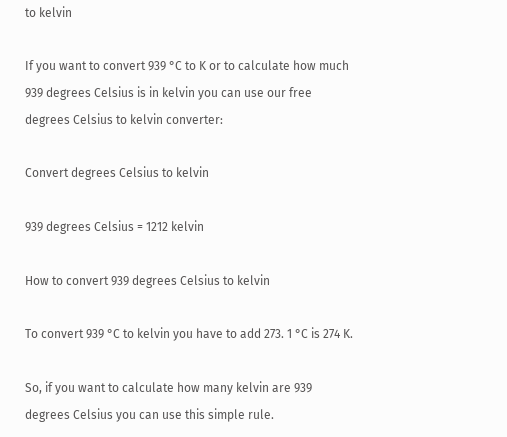to kelvin

If you want to convert 939 °C to K or to calculate how much 939 degrees Celsius is in kelvin you can use our free degrees Celsius to kelvin converter:

Convert degrees Celsius to kelvin

939 degrees Celsius = 1212 kelvin

How to convert 939 degrees Celsius to kelvin

To convert 939 °C to kelvin you have to add 273. 1 °C is 274 K.

So, if you want to calculate how many kelvin are 939 degrees Celsius you can use this simple rule.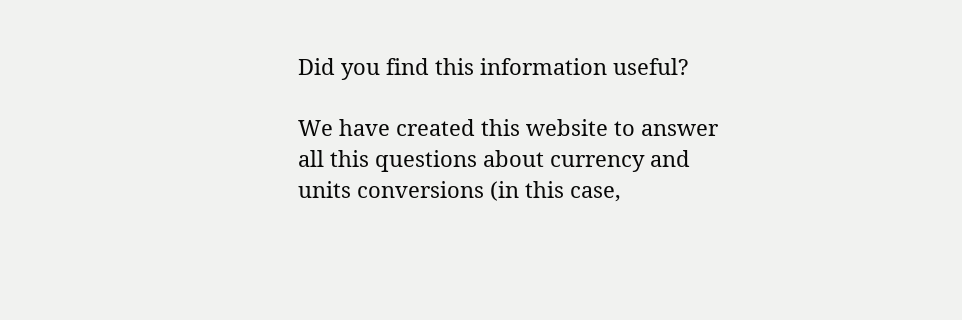Did you find this information useful?

We have created this website to answer all this questions about currency and units conversions (in this case,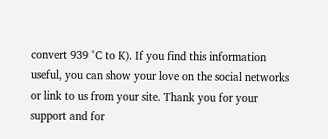convert 939 °C to K). If you find this information useful, you can show your love on the social networks or link to us from your site. Thank you for your support and for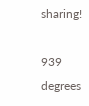sharing!

939 degrees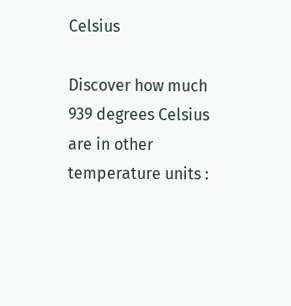Celsius

Discover how much 939 degrees Celsius are in other temperature units :